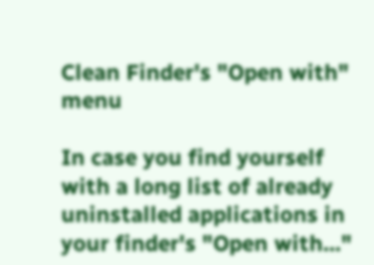Clean Finder's "Open with" menu

In case you find yourself with a long list of already uninstalled applications in your finder's "Open with..."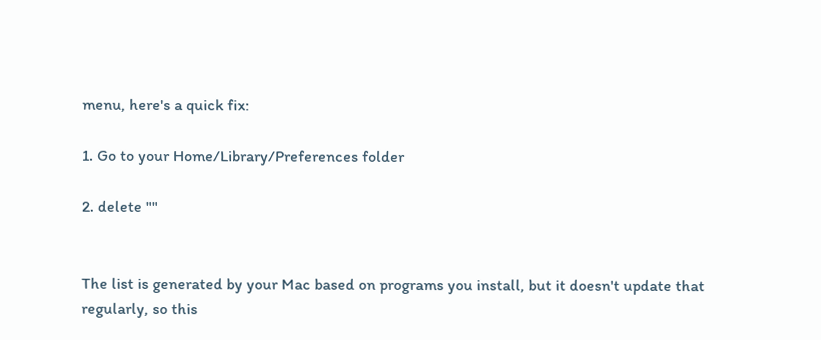menu, here's a quick fix:

1. Go to your Home/Library/Preferences folder

2. delete ""


The list is generated by your Mac based on programs you install, but it doesn't update that regularly, so this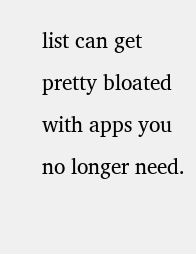list can get pretty bloated with apps you no longer need.